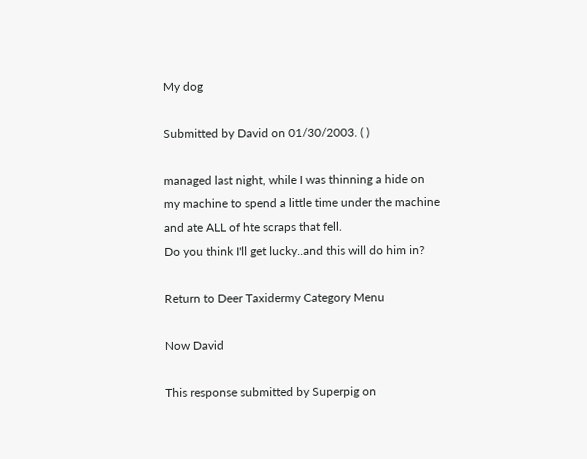My dog

Submitted by David on 01/30/2003. ( )

managed last night, while I was thinning a hide on my machine to spend a little time under the machine and ate ALL of hte scraps that fell.
Do you think I'll get lucky..and this will do him in?

Return to Deer Taxidermy Category Menu

Now David

This response submitted by Superpig on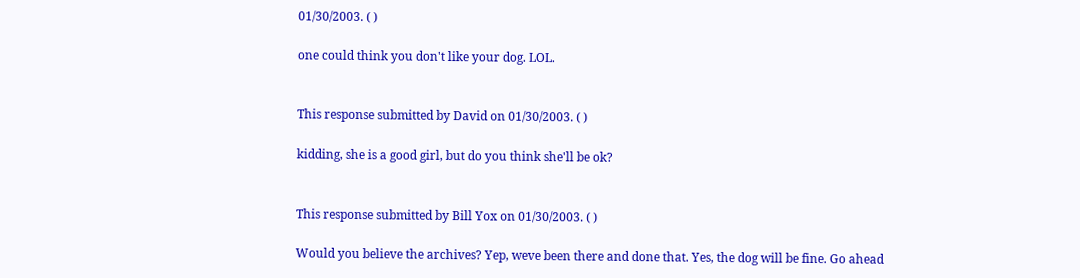01/30/2003. ( )

one could think you don't like your dog. LOL.


This response submitted by David on 01/30/2003. ( )

kidding, she is a good girl, but do you think she'll be ok?


This response submitted by Bill Yox on 01/30/2003. ( )

Would you believe the archives? Yep, weve been there and done that. Yes, the dog will be fine. Go ahead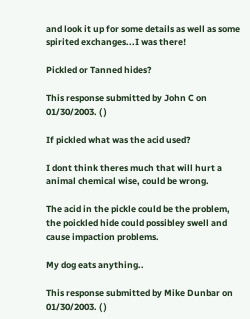and look it up for some details as well as some spirited exchanges...I was there!

Pickled or Tanned hides?

This response submitted by John C on 01/30/2003. ( )

If pickled what was the acid used?

I dont think theres much that will hurt a animal chemical wise, could be wrong.

The acid in the pickle could be the problem, the poickled hide could possibley swell and cause impaction problems.

My dog eats anything..

This response submitted by Mike Dunbar on 01/30/2003. ( )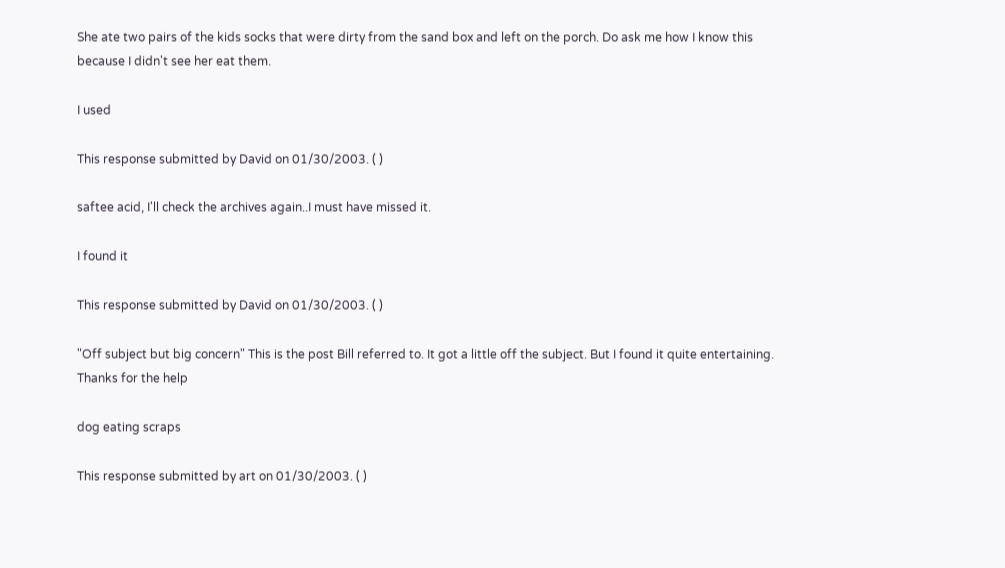She ate two pairs of the kids socks that were dirty from the sand box and left on the porch. Do ask me how I know this because I didn't see her eat them.

I used

This response submitted by David on 01/30/2003. ( )

saftee acid, I'll check the archives again..I must have missed it.

I found it

This response submitted by David on 01/30/2003. ( )

"Off subject but big concern" This is the post Bill referred to. It got a little off the subject. But I found it quite entertaining. Thanks for the help

dog eating scraps

This response submitted by art on 01/30/2003. ( )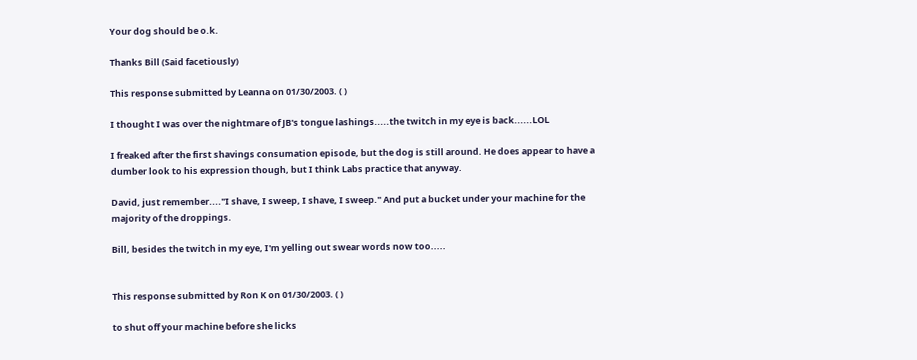Your dog should be o.k.

Thanks Bill (Said facetiously)

This response submitted by Leanna on 01/30/2003. ( )

I thought I was over the nightmare of JB's tongue lashings.....the twitch in my eye is back......LOL

I freaked after the first shavings consumation episode, but the dog is still around. He does appear to have a dumber look to his expression though, but I think Labs practice that anyway.

David, just remember...."I shave, I sweep, I shave, I sweep." And put a bucket under your machine for the majority of the droppings.

Bill, besides the twitch in my eye, I'm yelling out swear words now too.....


This response submitted by Ron K on 01/30/2003. ( )

to shut off your machine before she licks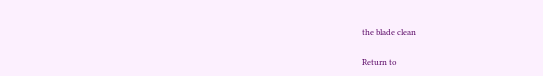the blade clean

Return to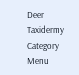Deer Taxidermy Category Menu